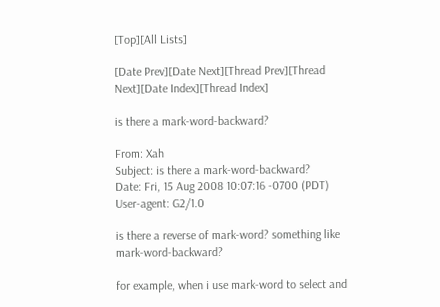[Top][All Lists]

[Date Prev][Date Next][Thread Prev][Thread Next][Date Index][Thread Index]

is there a mark-word-backward?

From: Xah
Subject: is there a mark-word-backward?
Date: Fri, 15 Aug 2008 10:07:16 -0700 (PDT)
User-agent: G2/1.0

is there a reverse of mark-word? something like mark-word-backward?

for example, when i use mark-word to select and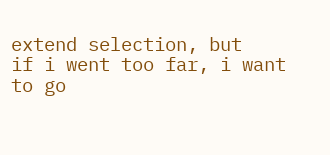extend selection, but
if i went too far, i want to go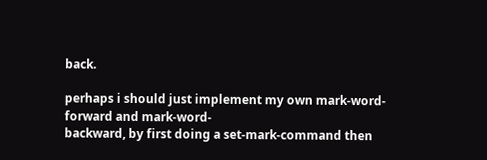back.

perhaps i should just implement my own mark-word-forward and mark-word-
backward, by first doing a set-mark-command then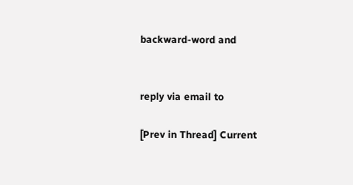backward-word and


reply via email to

[Prev in Thread] Current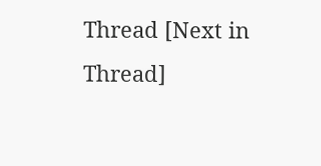Thread [Next in Thread]